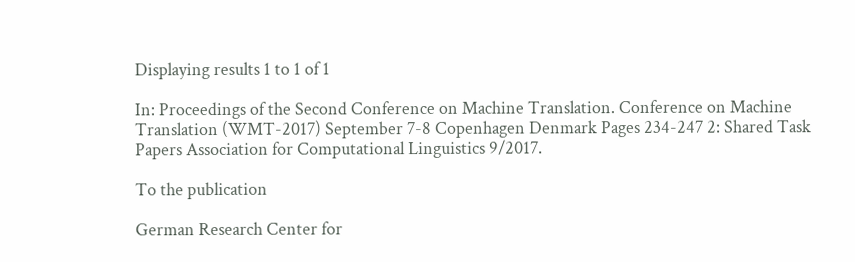Displaying results 1 to 1 of 1

In: Proceedings of the Second Conference on Machine Translation. Conference on Machine Translation (WMT-2017) September 7-8 Copenhagen Denmark Pages 234-247 2: Shared Task Papers Association for Computational Linguistics 9/2017.

To the publication

German Research Center for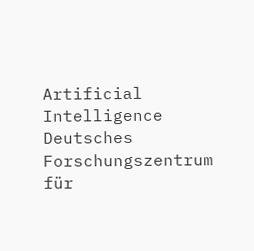Artificial Intelligence
Deutsches Forschungszentrum für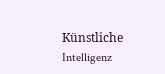Künstliche Intelligenz